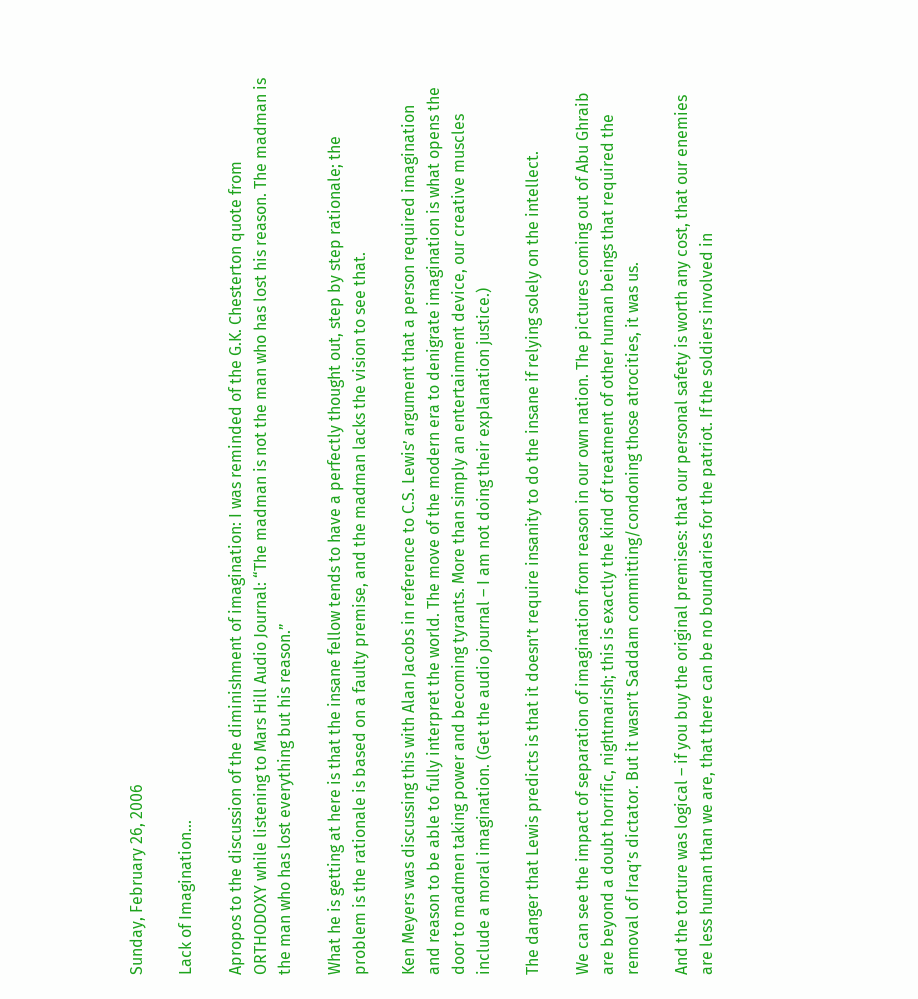Sunday, February 26, 2006

Lack of Imagination...

Apropos to the discussion of the diminishment of imagination: I was reminded of the G.K. Chesterton quote from ORTHODOXY while listening to Mars Hill Audio Journal: “The madman is not the man who has lost his reason. The madman is the man who has lost everything but his reason.”

What he is getting at here is that the insane fellow tends to have a perfectly thought out, step by step rationale; the problem is the rationale is based on a faulty premise, and the madman lacks the vision to see that.

Ken Meyers was discussing this with Alan Jacobs in reference to C.S. Lewis’ argument that a person required imagination and reason to be able to fully interpret the world. The move of the modern era to denigrate imagination is what opens the door to madmen taking power and becoming tyrants. More than simply an entertainment device, our creative muscles include a moral imagination. (Get the audio journal – I am not doing their explanation justice.)

The danger that Lewis predicts is that it doesn’t require insanity to do the insane if relying solely on the intellect.

We can see the impact of separation of imagination from reason in our own nation. The pictures coming out of Abu Ghraib are beyond a doubt horrific, nightmarish; this is exactly the kind of treatment of other human beings that required the removal of Iraq’s dictator. But it wasn’t Saddam committing/condoning those atrocities, it was us.

And the torture was logical – if you buy the original premises: that our personal safety is worth any cost, that our enemies are less human than we are, that there can be no boundaries for the patriot. If the soldiers involved in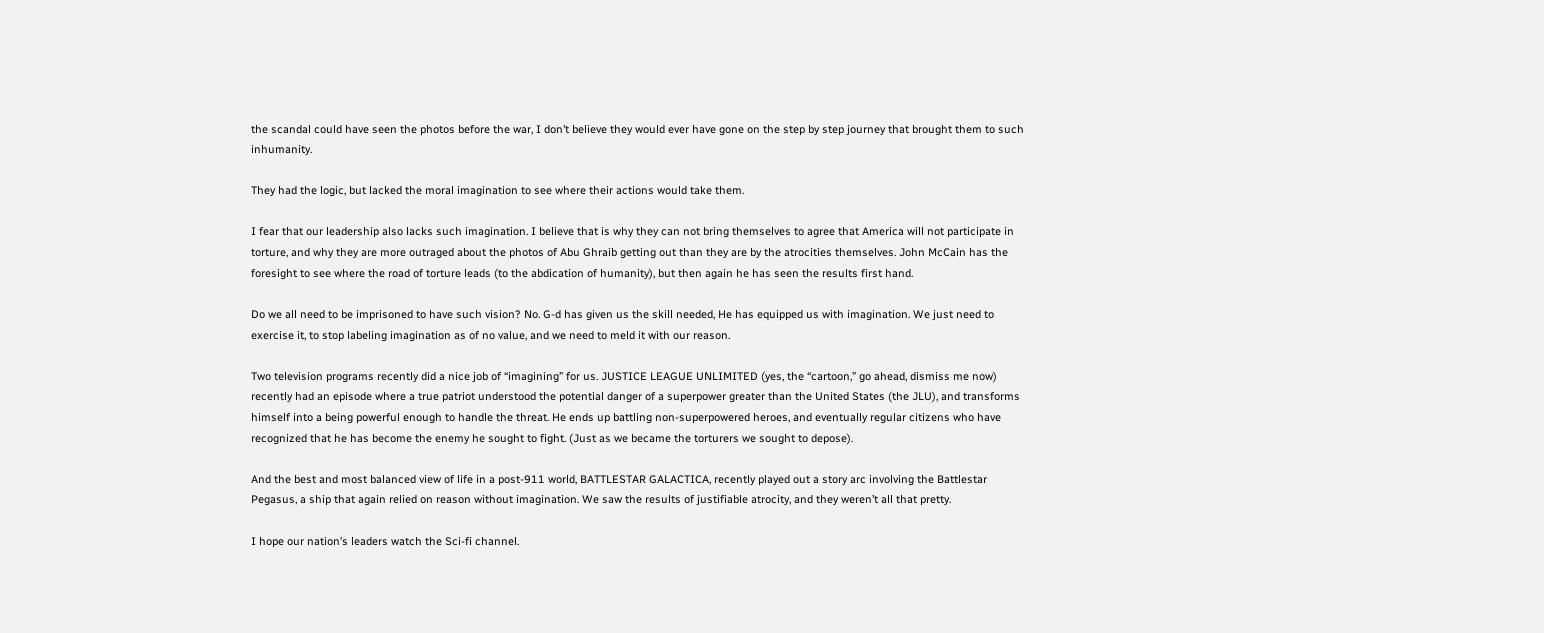the scandal could have seen the photos before the war, I don’t believe they would ever have gone on the step by step journey that brought them to such inhumanity.

They had the logic, but lacked the moral imagination to see where their actions would take them.

I fear that our leadership also lacks such imagination. I believe that is why they can not bring themselves to agree that America will not participate in torture, and why they are more outraged about the photos of Abu Ghraib getting out than they are by the atrocities themselves. John McCain has the foresight to see where the road of torture leads (to the abdication of humanity), but then again he has seen the results first hand.

Do we all need to be imprisoned to have such vision? No. G-d has given us the skill needed, He has equipped us with imagination. We just need to exercise it, to stop labeling imagination as of no value, and we need to meld it with our reason.

Two television programs recently did a nice job of “imagining” for us. JUSTICE LEAGUE UNLIMITED (yes, the “cartoon,” go ahead, dismiss me now) recently had an episode where a true patriot understood the potential danger of a superpower greater than the United States (the JLU), and transforms himself into a being powerful enough to handle the threat. He ends up battling non-superpowered heroes, and eventually regular citizens who have recognized that he has become the enemy he sought to fight. (Just as we became the torturers we sought to depose).

And the best and most balanced view of life in a post-911 world, BATTLESTAR GALACTICA, recently played out a story arc involving the Battlestar Pegasus, a ship that again relied on reason without imagination. We saw the results of justifiable atrocity, and they weren’t all that pretty.

I hope our nation’s leaders watch the Sci-fi channel.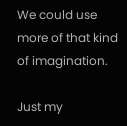We could use more of that kind of imagination.

Just my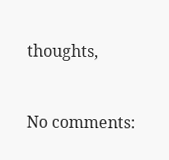thoughts,


No comments: